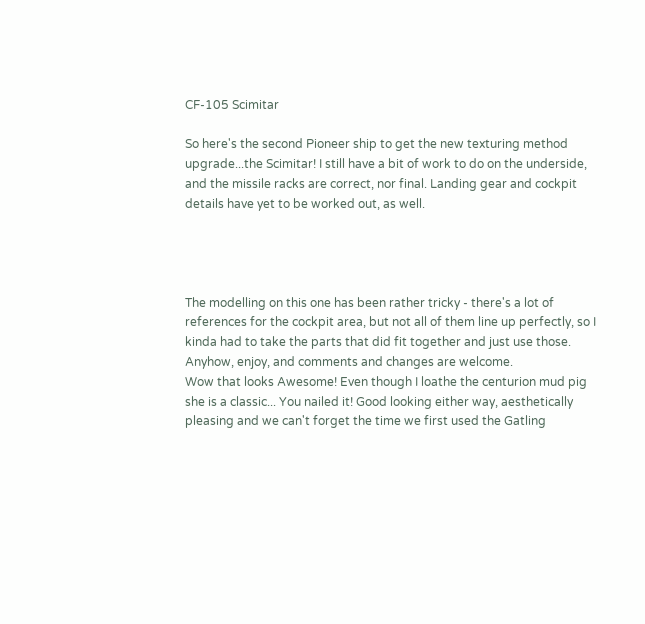CF-105 Scimitar

So here's the second Pioneer ship to get the new texturing method upgrade...the Scimitar! I still have a bit of work to do on the underside, and the missile racks are correct, nor final. Landing gear and cockpit details have yet to be worked out, as well.




The modelling on this one has been rather tricky - there's a lot of references for the cockpit area, but not all of them line up perfectly, so I kinda had to take the parts that did fit together and just use those.
Anyhow, enjoy, and comments and changes are welcome.
Wow that looks Awesome! Even though I loathe the centurion mud pig she is a classic... You nailed it! Good looking either way, aesthetically pleasing and we can't forget the time we first used the Gatling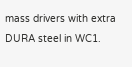mass drivers with extra DURA steel in WC1.